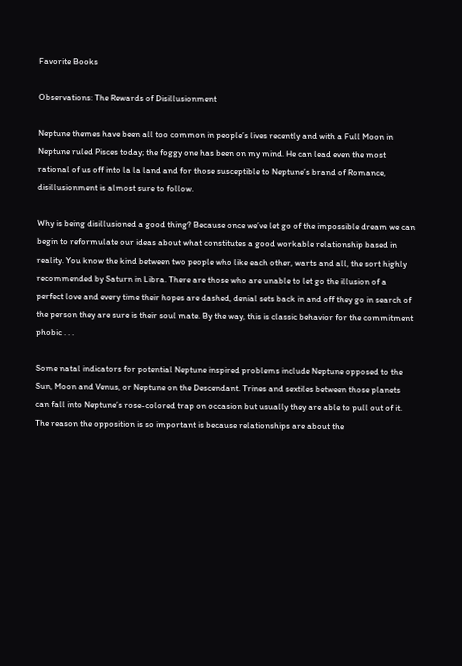Favorite Books

Observations: The Rewards of Disillusionment

Neptune themes have been all too common in people’s lives recently and with a Full Moon in Neptune ruled Pisces today; the foggy one has been on my mind. He can lead even the most rational of us off into la la land and for those susceptible to Neptune’s brand of Romance, disillusionment is almost sure to follow.

Why is being disillusioned a good thing? Because once we’ve let go of the impossible dream we can begin to reformulate our ideas about what constitutes a good workable relationship based in reality. You know the kind between two people who like each other, warts and all, the sort highly recommended by Saturn in Libra. There are those who are unable to let go the illusion of a perfect love and every time their hopes are dashed, denial sets back in and off they go in search of the person they are sure is their soul mate. By the way, this is classic behavior for the commitment phobic . . .

Some natal indicators for potential Neptune inspired problems include Neptune opposed to the Sun, Moon and Venus, or Neptune on the Descendant. Trines and sextiles between those planets can fall into Neptune’s rose-colored trap on occasion but usually they are able to pull out of it. The reason the opposition is so important is because relationships are about the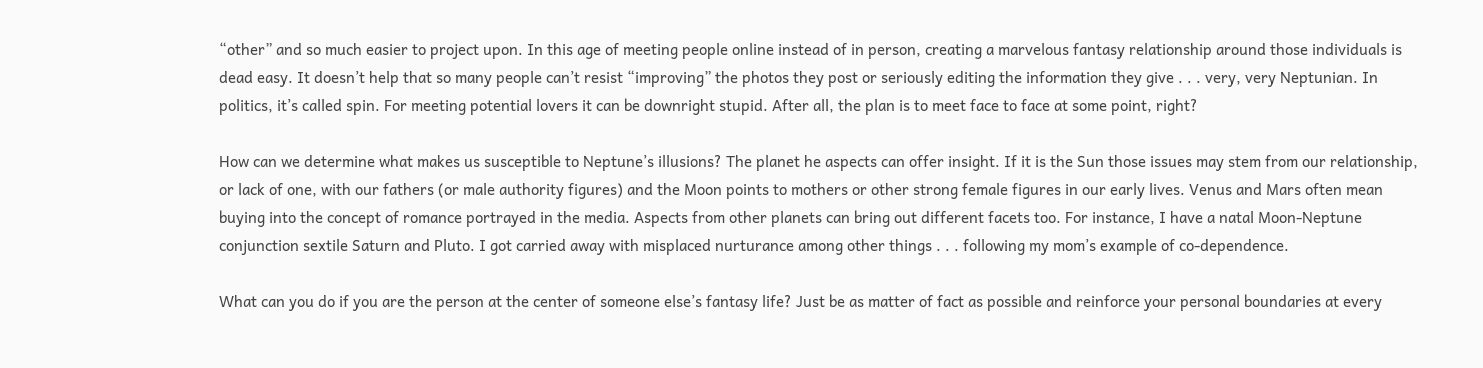“other” and so much easier to project upon. In this age of meeting people online instead of in person, creating a marvelous fantasy relationship around those individuals is dead easy. It doesn’t help that so many people can’t resist “improving” the photos they post or seriously editing the information they give . . . very, very Neptunian. In politics, it’s called spin. For meeting potential lovers it can be downright stupid. After all, the plan is to meet face to face at some point, right?

How can we determine what makes us susceptible to Neptune’s illusions? The planet he aspects can offer insight. If it is the Sun those issues may stem from our relationship, or lack of one, with our fathers (or male authority figures) and the Moon points to mothers or other strong female figures in our early lives. Venus and Mars often mean buying into the concept of romance portrayed in the media. Aspects from other planets can bring out different facets too. For instance, I have a natal Moon-Neptune conjunction sextile Saturn and Pluto. I got carried away with misplaced nurturance among other things . . . following my mom’s example of co-dependence.

What can you do if you are the person at the center of someone else’s fantasy life? Just be as matter of fact as possible and reinforce your personal boundaries at every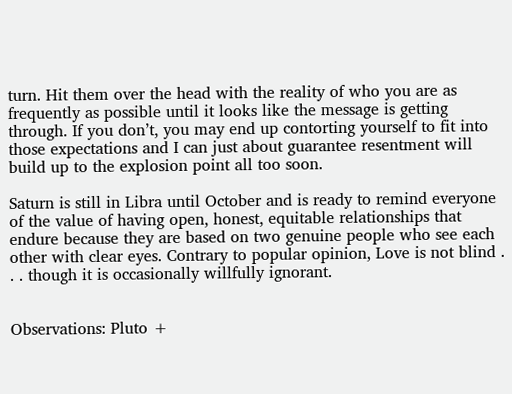turn. Hit them over the head with the reality of who you are as frequently as possible until it looks like the message is getting through. If you don’t, you may end up contorting yourself to fit into those expectations and I can just about guarantee resentment will build up to the explosion point all too soon.

Saturn is still in Libra until October and is ready to remind everyone of the value of having open, honest, equitable relationships that endure because they are based on two genuine people who see each other with clear eyes. Contrary to popular opinion, Love is not blind . . . though it is occasionally willfully ignorant.


Observations: Pluto +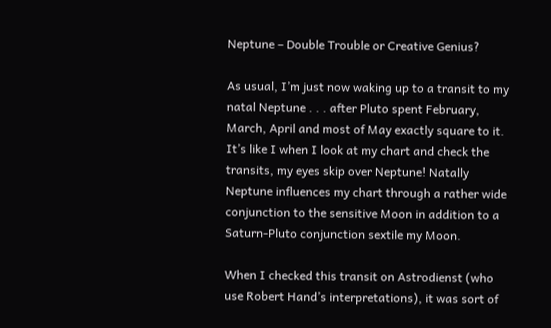Neptune – Double Trouble or Creative Genius?

As usual, I’m just now waking up to a transit to my natal Neptune . . . after Pluto spent February, March, April and most of May exactly square to it. It’s like I when I look at my chart and check the transits, my eyes skip over Neptune! Natally Neptune influences my chart through a rather wide conjunction to the sensitive Moon in addition to a Saturn-Pluto conjunction sextile my Moon.

When I checked this transit on Astrodienst (who use Robert Hand’s interpretations), it was sort of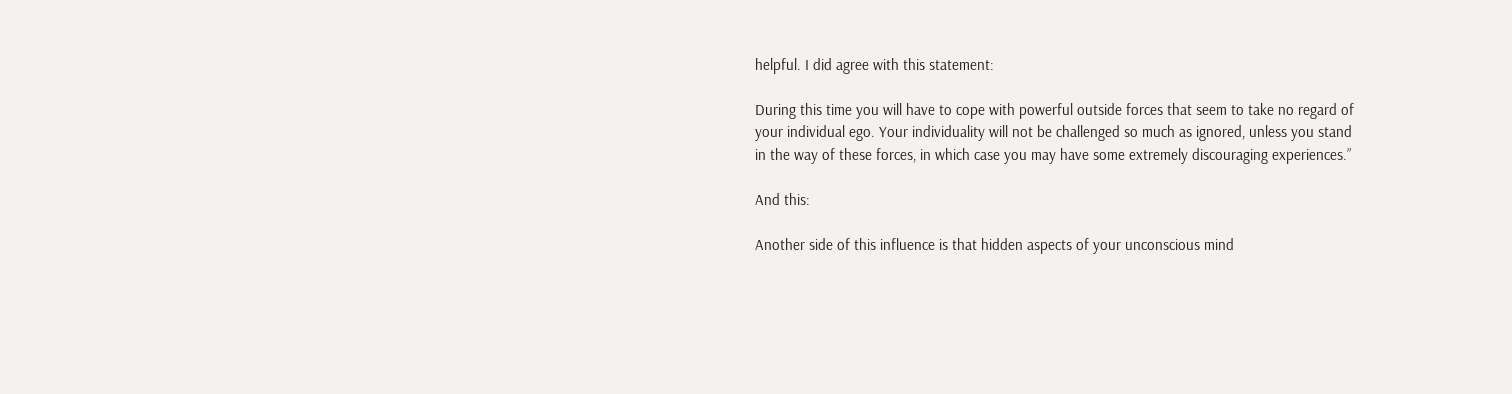helpful. I did agree with this statement:

During this time you will have to cope with powerful outside forces that seem to take no regard of your individual ego. Your individuality will not be challenged so much as ignored, unless you stand in the way of these forces, in which case you may have some extremely discouraging experiences.”

And this:

Another side of this influence is that hidden aspects of your unconscious mind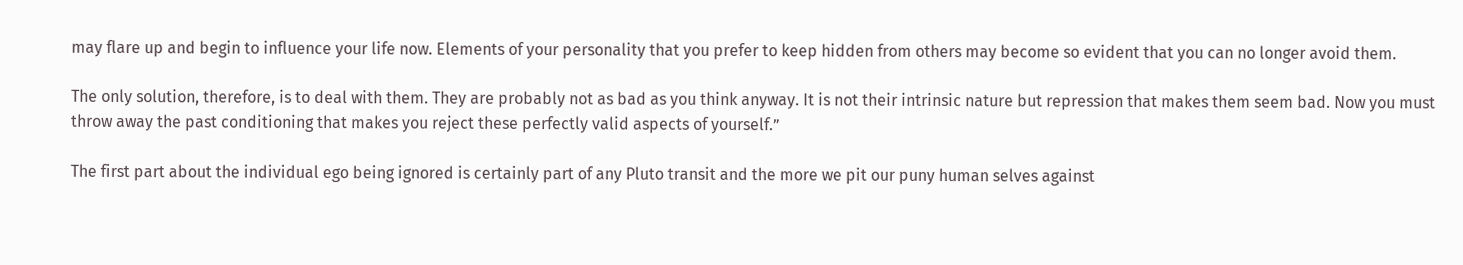may flare up and begin to influence your life now. Elements of your personality that you prefer to keep hidden from others may become so evident that you can no longer avoid them.

The only solution, therefore, is to deal with them. They are probably not as bad as you think anyway. It is not their intrinsic nature but repression that makes them seem bad. Now you must throw away the past conditioning that makes you reject these perfectly valid aspects of yourself.”

The first part about the individual ego being ignored is certainly part of any Pluto transit and the more we pit our puny human selves against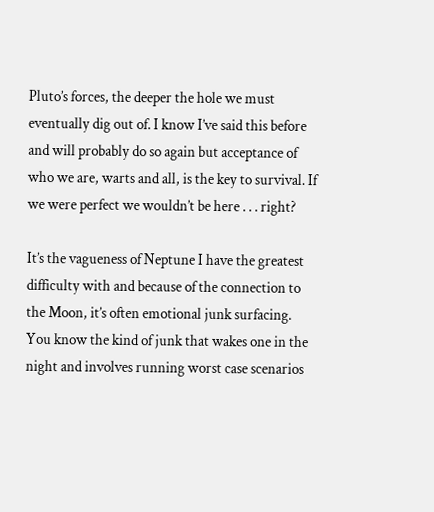Pluto’s forces, the deeper the hole we must eventually dig out of. I know I’ve said this before and will probably do so again but acceptance of who we are, warts and all, is the key to survival. If we were perfect we wouldn’t be here . . . right?

It’s the vagueness of Neptune I have the greatest difficulty with and because of the connection to the Moon, it’s often emotional junk surfacing. You know the kind of junk that wakes one in the night and involves running worst case scenarios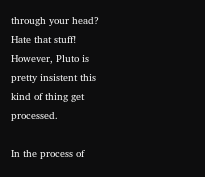through your head? Hate that stuff! However, Pluto is pretty insistent this kind of thing get processed.

In the process of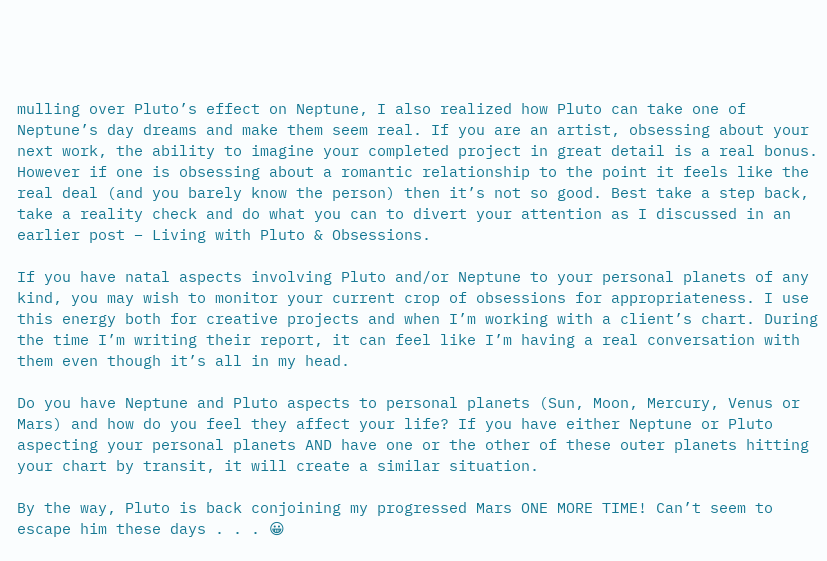mulling over Pluto’s effect on Neptune, I also realized how Pluto can take one of Neptune’s day dreams and make them seem real. If you are an artist, obsessing about your next work, the ability to imagine your completed project in great detail is a real bonus. However if one is obsessing about a romantic relationship to the point it feels like the real deal (and you barely know the person) then it’s not so good. Best take a step back, take a reality check and do what you can to divert your attention as I discussed in an earlier post – Living with Pluto & Obsessions.

If you have natal aspects involving Pluto and/or Neptune to your personal planets of any kind, you may wish to monitor your current crop of obsessions for appropriateness. I use this energy both for creative projects and when I’m working with a client’s chart. During the time I’m writing their report, it can feel like I’m having a real conversation with them even though it’s all in my head.

Do you have Neptune and Pluto aspects to personal planets (Sun, Moon, Mercury, Venus or Mars) and how do you feel they affect your life? If you have either Neptune or Pluto aspecting your personal planets AND have one or the other of these outer planets hitting your chart by transit, it will create a similar situation.

By the way, Pluto is back conjoining my progressed Mars ONE MORE TIME! Can’t seem to escape him these days . . . 😀